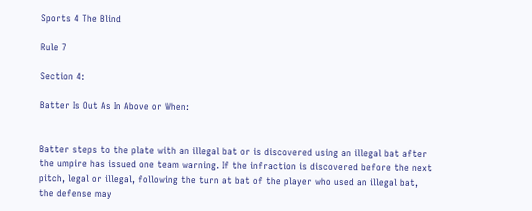Sports 4 The Blind

Rule 7

Section 4:

Batter Is Out As In Above or When:


Batter steps to the plate with an illegal bat or is discovered using an illegal bat after the umpire has issued one team warning. If the infraction is discovered before the next pitch, legal or illegal, following the turn at bat of the player who used an illegal bat, the defense may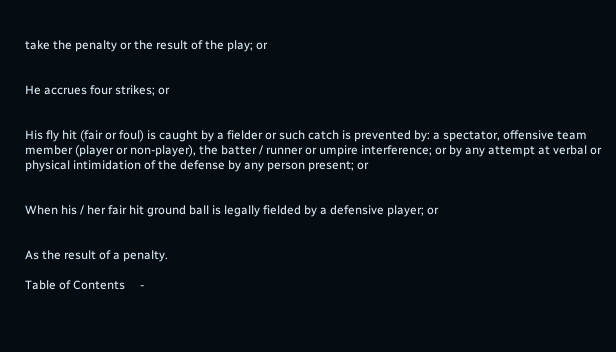take the penalty or the result of the play; or


He accrues four strikes; or


His fly hit (fair or foul) is caught by a fielder or such catch is prevented by: a spectator, offensive team member (player or non-player), the batter / runner or umpire interference; or by any attempt at verbal or physical intimidation of the defense by any person present; or


When his / her fair hit ground ball is legally fielded by a defensive player; or


As the result of a penalty.

Table of Contents     -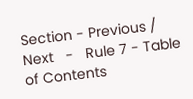Section - Previous / Next   -   Rule 7 - Table of Contents